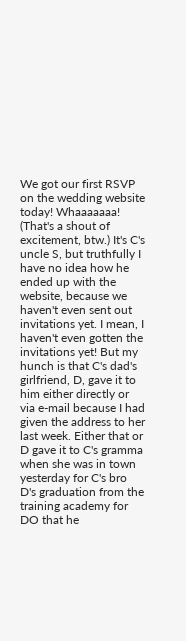We got our first RSVP on the wedding website today! Whaaaaaaa! (That's a shout of excitement, btw.) It's C's uncle S, but truthfully I have no idea how he ended up with the website, because we haven't even sent out invitations yet. I mean, I haven't even gotten the invitations yet! But my hunch is that C's dad's girlfriend, D, gave it to him either directly or via e-mail because I had given the address to her last week. Either that or D gave it to C's gramma when she was in town yesterday for C's bro D's graduation from the training academy for DO that he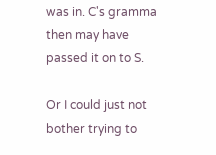was in. C's gramma then may have passed it on to S.

Or I could just not bother trying to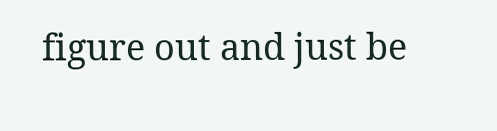figure out and just be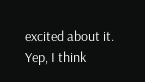excited about it. Yep, I think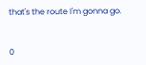that's the route I'm gonna go.


0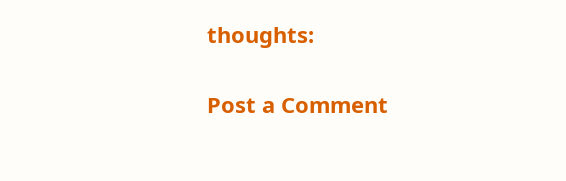thoughts:

Post a Comment